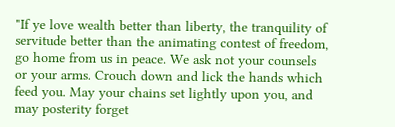"If ye love wealth better than liberty, the tranquility of servitude better than the animating contest of freedom, go home from us in peace. We ask not your counsels or your arms. Crouch down and lick the hands which feed you. May your chains set lightly upon you, and may posterity forget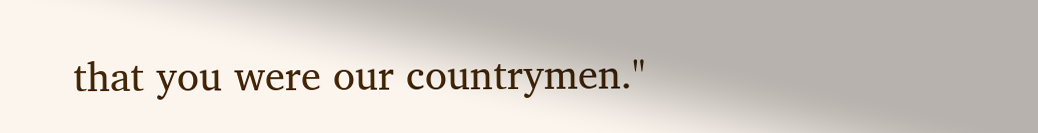that you were our countrymen."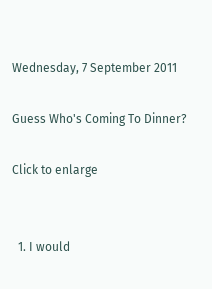Wednesday, 7 September 2011

Guess Who's Coming To Dinner?

Click to enlarge


  1. I would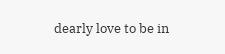dearly love to be in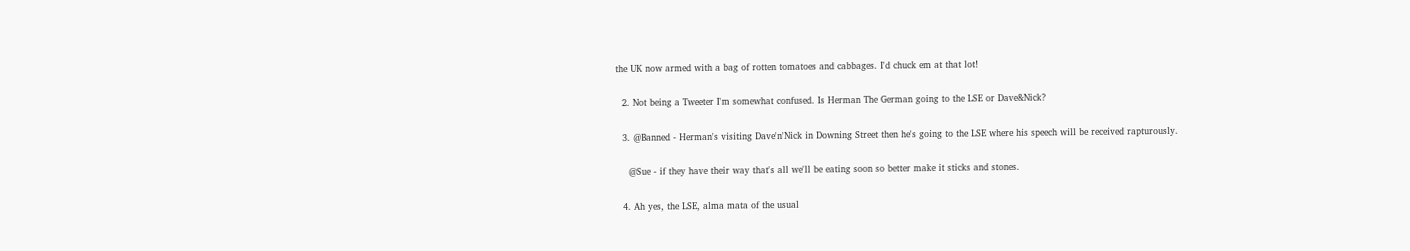the UK now armed with a bag of rotten tomatoes and cabbages. I'd chuck em at that lot!

  2. Not being a Tweeter I'm somewhat confused. Is Herman The German going to the LSE or Dave&Nick?

  3. @Banned - Herman's visiting Dave'n'Nick in Downing Street then he's going to the LSE where his speech will be received rapturously.

    @Sue - if they have their way that's all we'll be eating soon so better make it sticks and stones.

  4. Ah yes, the LSE, alma mata of the usual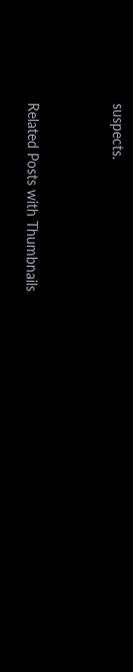suspects.


Related Posts with Thumbnails